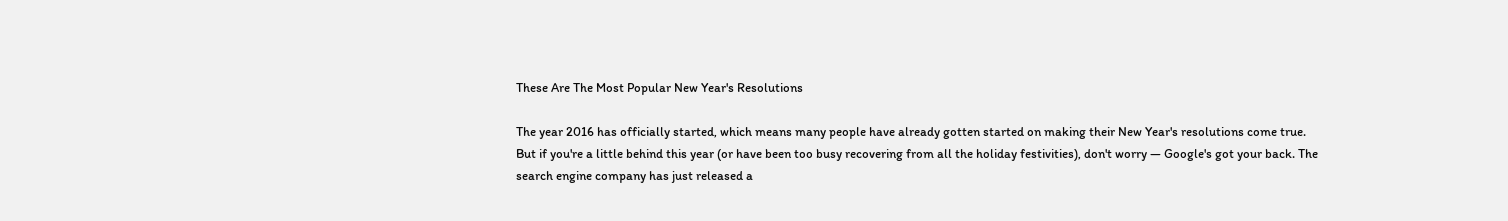These Are The Most Popular New Year's Resolutions

The year 2016 has officially started, which means many people have already gotten started on making their New Year's resolutions come true. But if you're a little behind this year (or have been too busy recovering from all the holiday festivities), don't worry — Google's got your back. The search engine company has just released a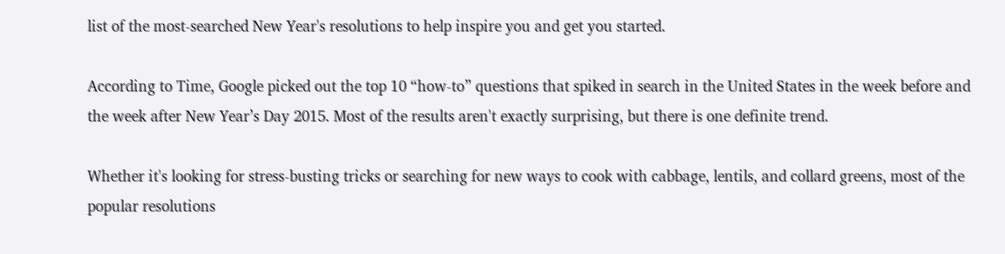list of the most-searched New Year's resolutions to help inspire you and get you started.

According to Time, Google picked out the top 10 “how-to” questions that spiked in search in the United States in the week before and the week after New Year’s Day 2015. Most of the results aren't exactly surprising, but there is one definite trend.

Whether it's looking for stress-busting tricks or searching for new ways to cook with cabbage, lentils, and collard greens, most of the popular resolutions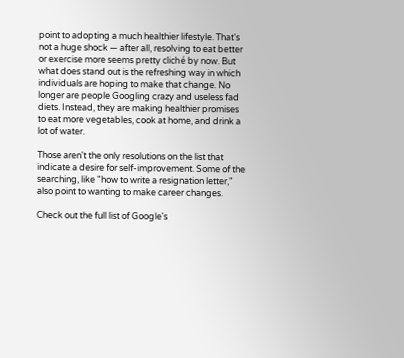point to adopting a much healthier lifestyle. That's not a huge shock — after all, resolving to eat better or exercise more seems pretty cliché by now. But what does stand out is the refreshing way in which individuals are hoping to make that change. No longer are people Googling crazy and useless fad diets. Instead, they are making healthier promises to eat more vegetables, cook at home, and drink a lot of water.

Those aren't the only resolutions on the list that indicate a desire for self-improvement. Some of the searching, like "how to write a resignation letter," also point to wanting to make career changes.

Check out the full list of Google's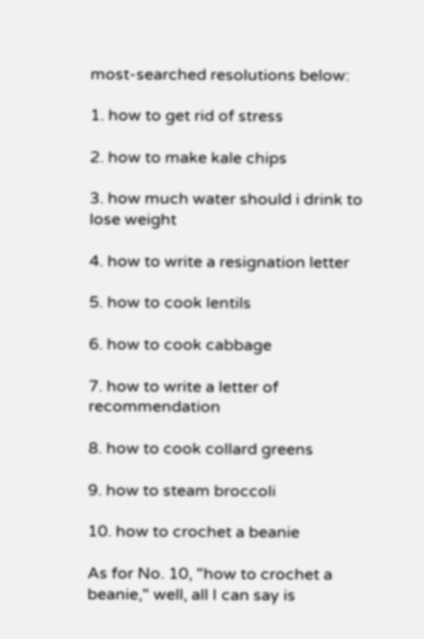most-searched resolutions below:

1. how to get rid of stress

2. how to make kale chips

3. how much water should i drink to lose weight

4. how to write a resignation letter

5. how to cook lentils

6. how to cook cabbage

7. how to write a letter of recommendation

8. how to cook collard greens

9. how to steam broccoli

10. how to crochet a beanie

As for No. 10, "how to crochet a beanie," well, all I can say is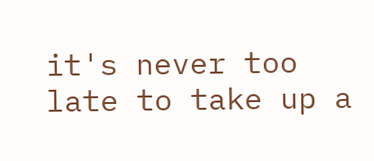it's never too late to take up a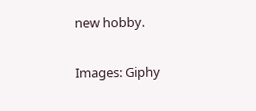new hobby.

Images: Giphy